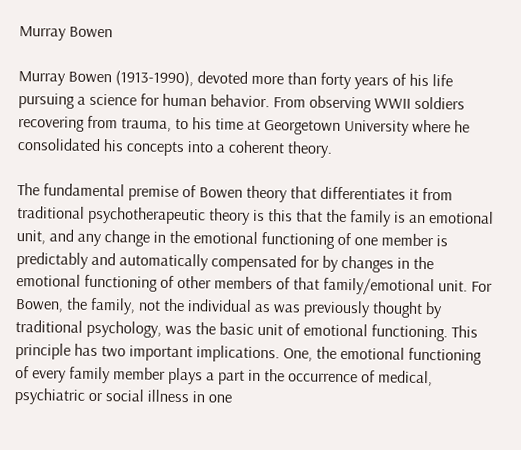Murray Bowen

Murray Bowen (1913-1990), devoted more than forty years of his life pursuing a science for human behavior. From observing WWII soldiers recovering from trauma, to his time at Georgetown University where he consolidated his concepts into a coherent theory.

The fundamental premise of Bowen theory that differentiates it from traditional psychotherapeutic theory is this that the family is an emotional unit, and any change in the emotional functioning of one member is predictably and automatically compensated for by changes in the emotional functioning of other members of that family/emotional unit. For Bowen, the family, not the individual as was previously thought by traditional psychology, was the basic unit of emotional functioning. This principle has two important implications. One, the emotional functioning of every family member plays a part in the occurrence of medical, psychiatric or social illness in one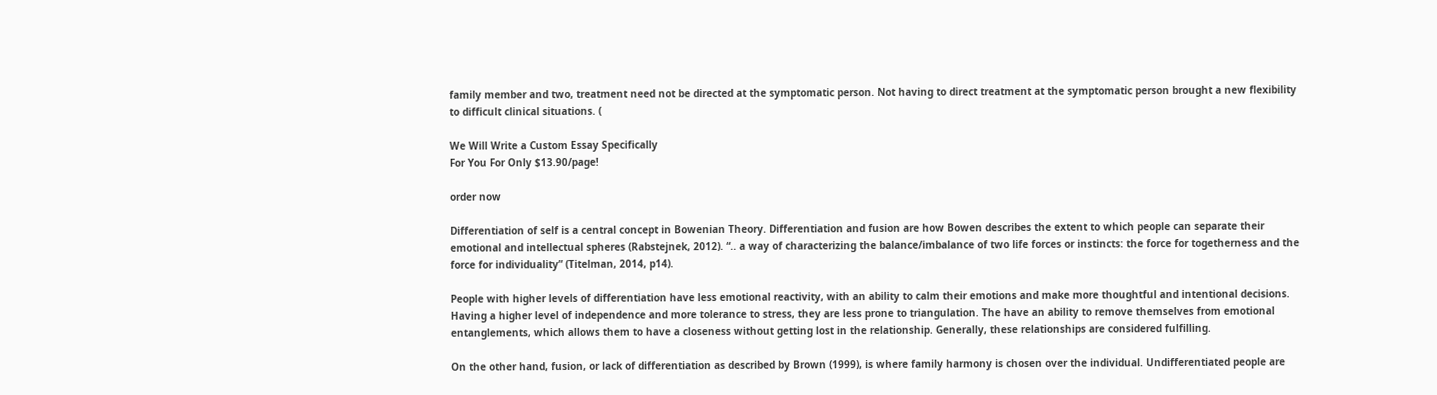family member and two, treatment need not be directed at the symptomatic person. Not having to direct treatment at the symptomatic person brought a new flexibility to difficult clinical situations. (

We Will Write a Custom Essay Specifically
For You For Only $13.90/page!

order now

Differentiation of self is a central concept in Bowenian Theory. Differentiation and fusion are how Bowen describes the extent to which people can separate their emotional and intellectual spheres (Rabstejnek, 2012). “.. a way of characterizing the balance/imbalance of two life forces or instincts: the force for togetherness and the force for individuality” (Titelman, 2014, p14).

People with higher levels of differentiation have less emotional reactivity, with an ability to calm their emotions and make more thoughtful and intentional decisions. Having a higher level of independence and more tolerance to stress, they are less prone to triangulation. The have an ability to remove themselves from emotional entanglements, which allows them to have a closeness without getting lost in the relationship. Generally, these relationships are considered fulfilling.

On the other hand, fusion, or lack of differentiation as described by Brown (1999), is where family harmony is chosen over the individual. Undifferentiated people are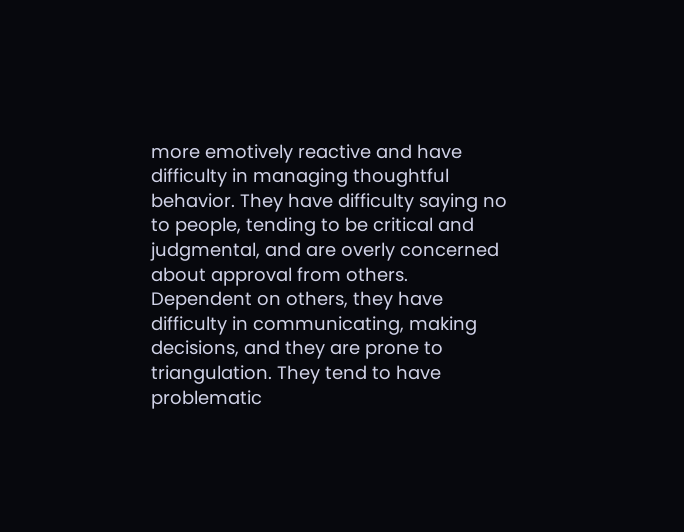more emotively reactive and have difficulty in managing thoughtful behavior. They have difficulty saying no to people, tending to be critical and judgmental, and are overly concerned about approval from others. Dependent on others, they have difficulty in communicating, making decisions, and they are prone to triangulation. They tend to have problematic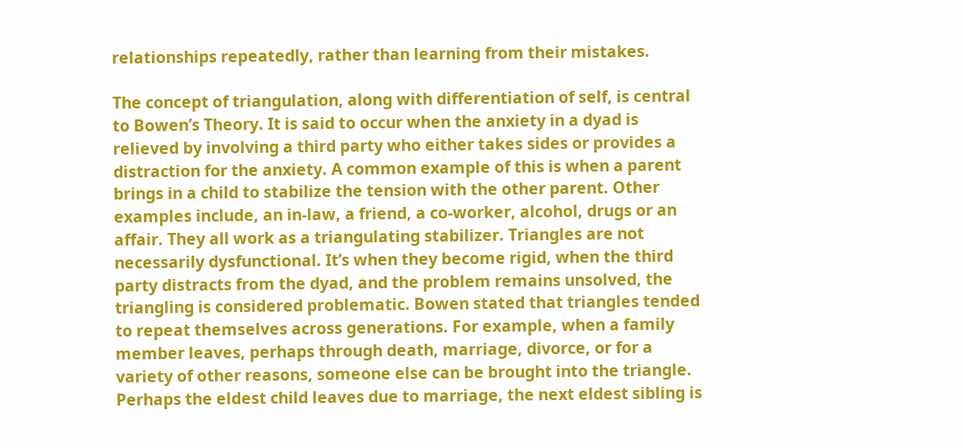relationships repeatedly, rather than learning from their mistakes.

The concept of triangulation, along with differentiation of self, is central to Bowen’s Theory. It is said to occur when the anxiety in a dyad is relieved by involving a third party who either takes sides or provides a distraction for the anxiety. A common example of this is when a parent brings in a child to stabilize the tension with the other parent. Other examples include, an in-law, a friend, a co-worker, alcohol, drugs or an affair. They all work as a triangulating stabilizer. Triangles are not necessarily dysfunctional. It’s when they become rigid, when the third party distracts from the dyad, and the problem remains unsolved, the triangling is considered problematic. Bowen stated that triangles tended to repeat themselves across generations. For example, when a family member leaves, perhaps through death, marriage, divorce, or for a variety of other reasons, someone else can be brought into the triangle. Perhaps the eldest child leaves due to marriage, the next eldest sibling is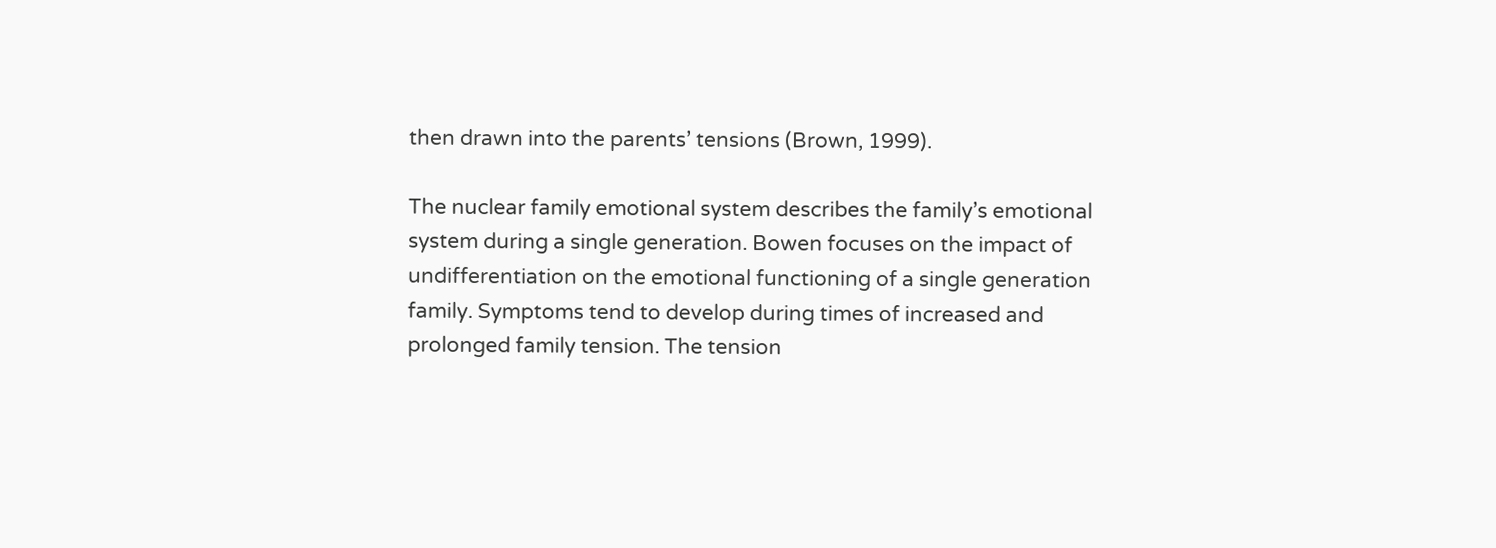then drawn into the parents’ tensions (Brown, 1999).

The nuclear family emotional system describes the family’s emotional system during a single generation. Bowen focuses on the impact of undifferentiation on the emotional functioning of a single generation family. Symptoms tend to develop during times of increased and prolonged family tension. The tension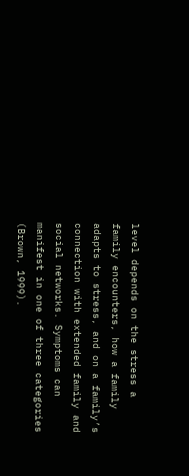level depends on the stress a family encounters, how a family adapts to stress, and on a family’s connection with extended family and social networks. Symptoms can manifest in one of three categories (Brown, 1999).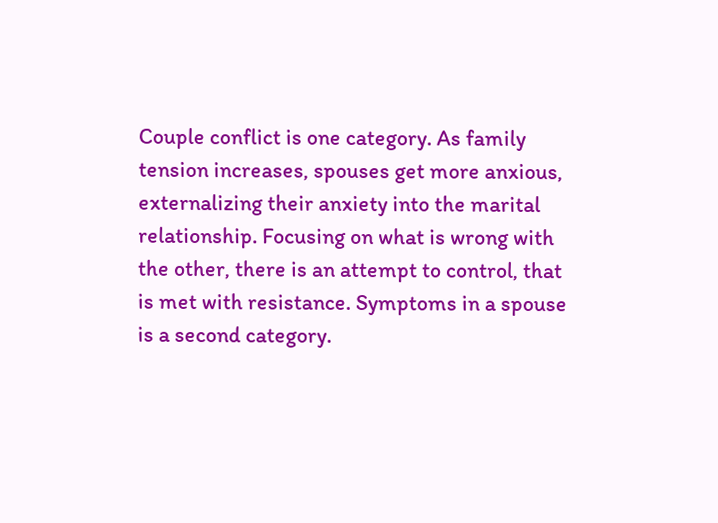Couple conflict is one category. As family tension increases, spouses get more anxious, externalizing their anxiety into the marital relationship. Focusing on what is wrong with the other, there is an attempt to control, that is met with resistance. Symptoms in a spouse is a second category.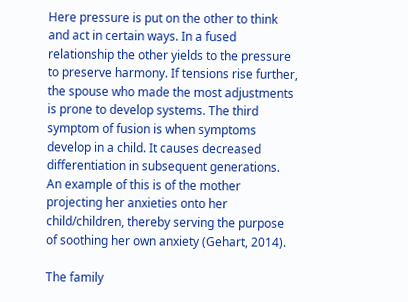Here pressure is put on the other to think and act in certain ways. In a fused relationship the other yields to the pressure to preserve harmony. If tensions rise further, the spouse who made the most adjustments is prone to develop systems. The third symptom of fusion is when symptoms develop in a child. It causes decreased differentiation in subsequent generations. An example of this is of the mother projecting her anxieties onto her child/children, thereby serving the purpose of soothing her own anxiety (Gehart, 2014).

The family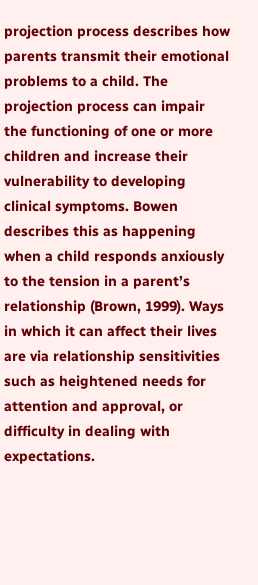projection process describes how parents transmit their emotional problems to a child. The projection process can impair the functioning of one or more children and increase their vulnerability to developing clinical symptoms. Bowen describes this as happening when a child responds anxiously to the tension in a parent’s relationship (Brown, 1999). Ways in which it can affect their lives are via relationship sensitivities such as heightened needs for attention and approval, or difficulty in dealing with expectations.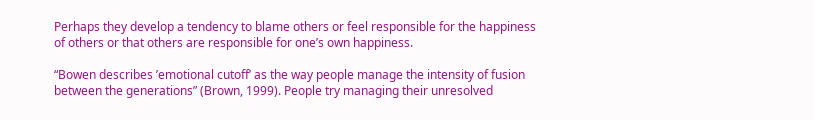Perhaps they develop a tendency to blame others or feel responsible for the happiness of others or that others are responsible for one’s own happiness.

“Bowen describes ’emotional cutoff’ as the way people manage the intensity of fusion between the generations” (Brown, 1999). People try managing their unresolved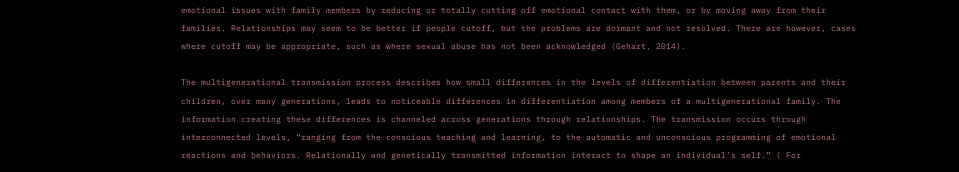emotional issues with family members by reducing or totally cutting off emotional contact with them, or by moving away from their families. Relationships may seem to be better if people cutoff, but the problems are dormant and not resolved. There are however, cases where cutoff may be appropriate, such as where sexual abuse has not been acknowledged (Gehart, 2014).

The multigenerational transmission process describes how small differences in the levels of differentiation between parents and their children, over many generations, leads to noticeable differences in differentiation among members of a multigenerational family. The information creating these differences is channeled across generations through relationships. The transmission occurs through interconnected levels, “ranging from the conscious teaching and learning, to the automatic and unconscious programming of emotional reactions and behaviors. Relationally and genetically transmitted information interact to shape an individual’s self.” ( For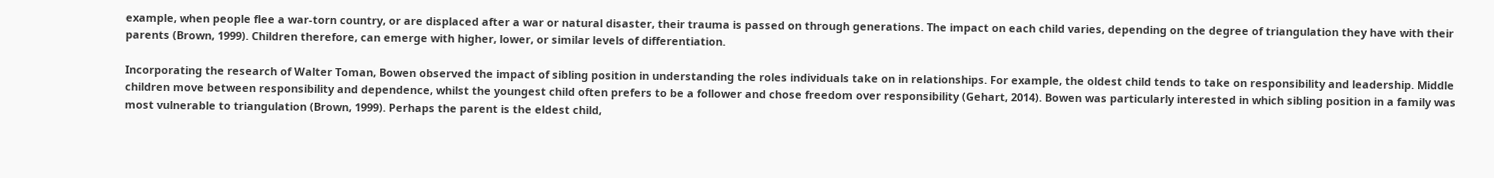example, when people flee a war-torn country, or are displaced after a war or natural disaster, their trauma is passed on through generations. The impact on each child varies, depending on the degree of triangulation they have with their parents (Brown, 1999). Children therefore, can emerge with higher, lower, or similar levels of differentiation.

Incorporating the research of Walter Toman, Bowen observed the impact of sibling position in understanding the roles individuals take on in relationships. For example, the oldest child tends to take on responsibility and leadership. Middle children move between responsibility and dependence, whilst the youngest child often prefers to be a follower and chose freedom over responsibility (Gehart, 2014). Bowen was particularly interested in which sibling position in a family was most vulnerable to triangulation (Brown, 1999). Perhaps the parent is the eldest child,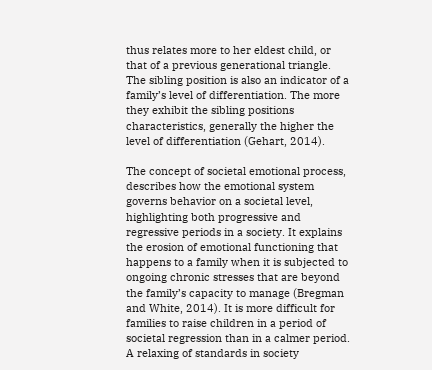thus relates more to her eldest child, or that of a previous generational triangle. The sibling position is also an indicator of a family’s level of differentiation. The more they exhibit the sibling positions characteristics, generally the higher the level of differentiation (Gehart, 2014).

The concept of societal emotional process, describes how the emotional system governs behavior on a societal level, highlighting both progressive and regressive periods in a society. It explains the erosion of emotional functioning that happens to a family when it is subjected to ongoing chronic stresses that are beyond the family’s capacity to manage (Bregman and White, 2014). It is more difficult for families to raise children in a period of societal regression than in a calmer period. A relaxing of standards in society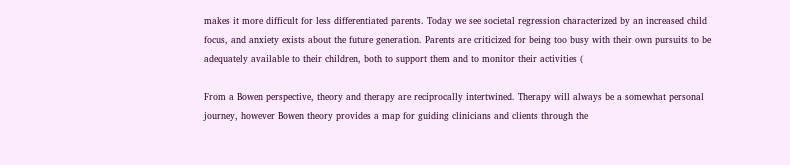makes it more difficult for less differentiated parents. Today we see societal regression characterized by an increased child focus, and anxiety exists about the future generation. Parents are criticized for being too busy with their own pursuits to be adequately available to their children, both to support them and to monitor their activities (

From a Bowen perspective, theory and therapy are reciprocally intertwined. Therapy will always be a somewhat personal journey, however Bowen theory provides a map for guiding clinicians and clients through the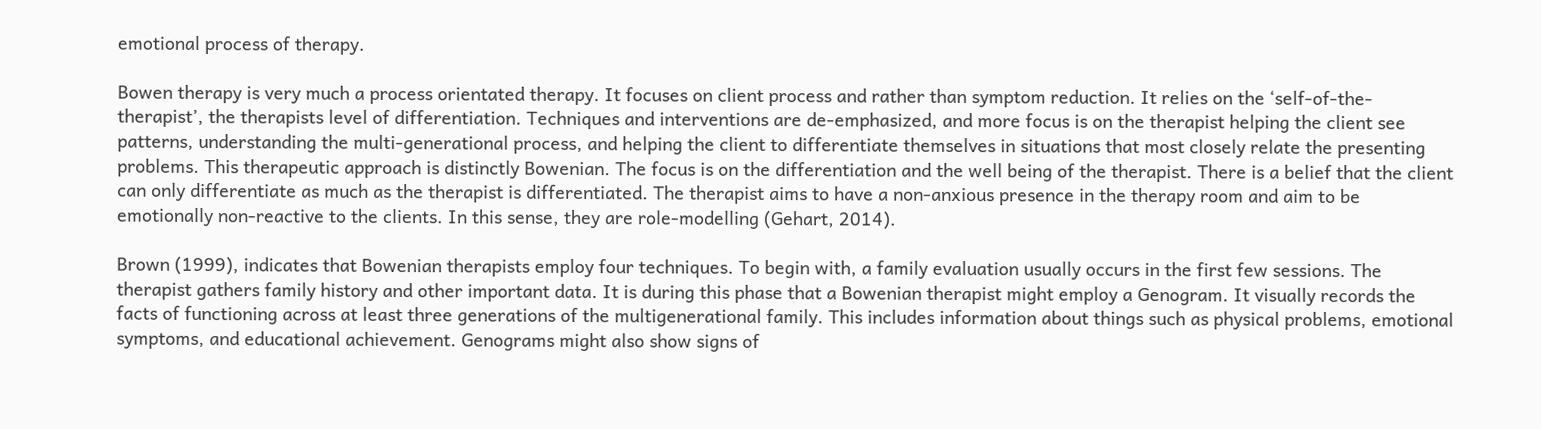emotional process of therapy.

Bowen therapy is very much a process orientated therapy. It focuses on client process and rather than symptom reduction. It relies on the ‘self-of-the-therapist’, the therapists level of differentiation. Techniques and interventions are de-emphasized, and more focus is on the therapist helping the client see patterns, understanding the multi-generational process, and helping the client to differentiate themselves in situations that most closely relate the presenting problems. This therapeutic approach is distinctly Bowenian. The focus is on the differentiation and the well being of the therapist. There is a belief that the client can only differentiate as much as the therapist is differentiated. The therapist aims to have a non-anxious presence in the therapy room and aim to be emotionally non-reactive to the clients. In this sense, they are role-modelling (Gehart, 2014).

Brown (1999), indicates that Bowenian therapists employ four techniques. To begin with, a family evaluation usually occurs in the first few sessions. The therapist gathers family history and other important data. It is during this phase that a Bowenian therapist might employ a Genogram. It visually records the facts of functioning across at least three generations of the multigenerational family. This includes information about things such as physical problems, emotional symptoms, and educational achievement. Genograms might also show signs of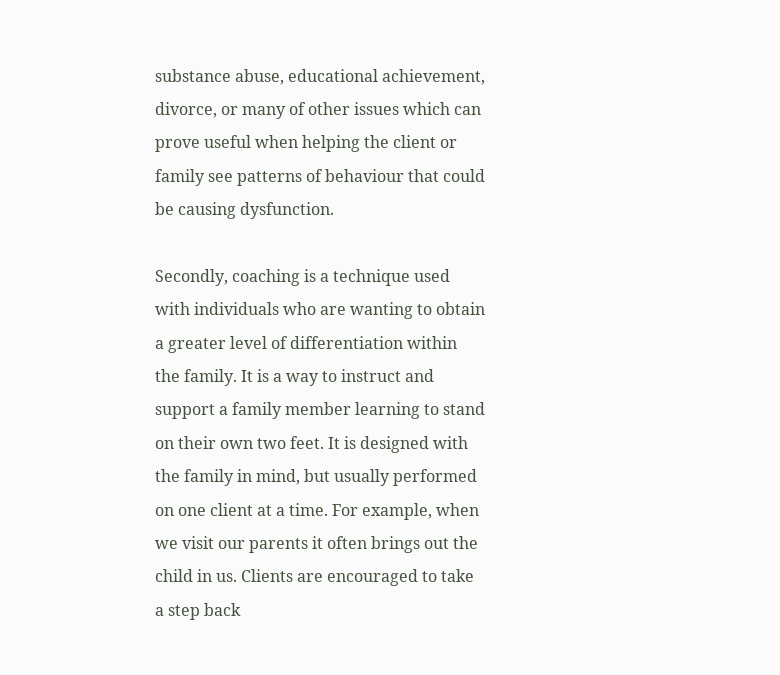substance abuse, educational achievement, divorce, or many of other issues which can prove useful when helping the client or family see patterns of behaviour that could be causing dysfunction.

Secondly, coaching is a technique used with individuals who are wanting to obtain a greater level of differentiation within the family. It is a way to instruct and support a family member learning to stand on their own two feet. It is designed with the family in mind, but usually performed on one client at a time. For example, when we visit our parents it often brings out the child in us. Clients are encouraged to take a step back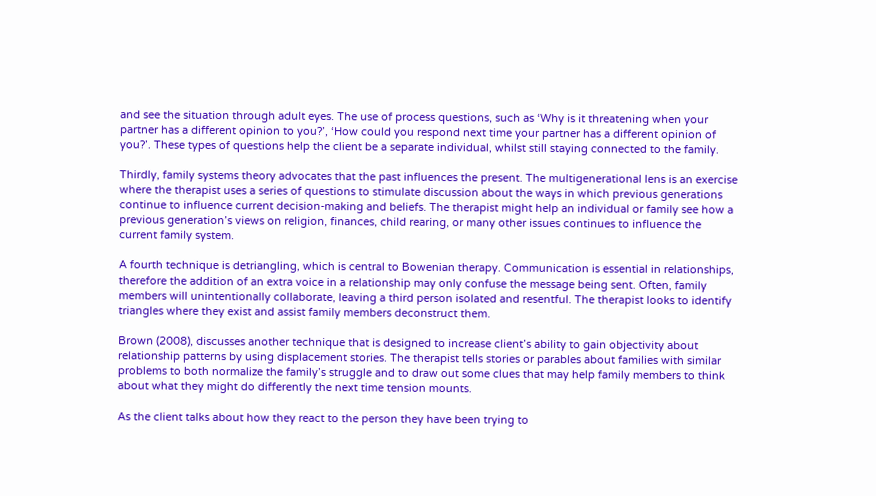and see the situation through adult eyes. The use of process questions, such as ‘Why is it threatening when your partner has a different opinion to you?’, ‘How could you respond next time your partner has a different opinion of you?’. These types of questions help the client be a separate individual, whilst still staying connected to the family.

Thirdly, family systems theory advocates that the past influences the present. The multigenerational lens is an exercise where the therapist uses a series of questions to stimulate discussion about the ways in which previous generations continue to influence current decision-making and beliefs. The therapist might help an individual or family see how a previous generation’s views on religion, finances, child rearing, or many other issues continues to influence the current family system.

A fourth technique is detriangling, which is central to Bowenian therapy. Communication is essential in relationships, therefore the addition of an extra voice in a relationship may only confuse the message being sent. Often, family members will unintentionally collaborate, leaving a third person isolated and resentful. The therapist looks to identify triangles where they exist and assist family members deconstruct them.

Brown (2008), discusses another technique that is designed to increase client’s ability to gain objectivity about relationship patterns by using displacement stories. The therapist tells stories or parables about families with similar problems to both normalize the family’s struggle and to draw out some clues that may help family members to think about what they might do differently the next time tension mounts.

As the client talks about how they react to the person they have been trying to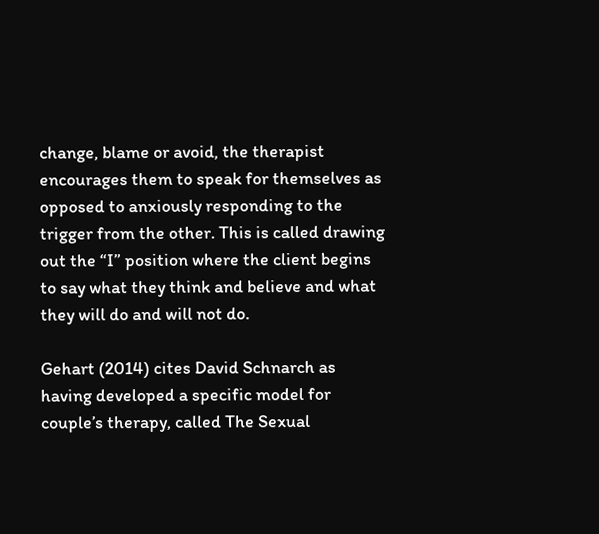change, blame or avoid, the therapist encourages them to speak for themselves as opposed to anxiously responding to the trigger from the other. This is called drawing out the “I” position where the client begins to say what they think and believe and what they will do and will not do.

Gehart (2014) cites David Schnarch as having developed a specific model for couple’s therapy, called The Sexual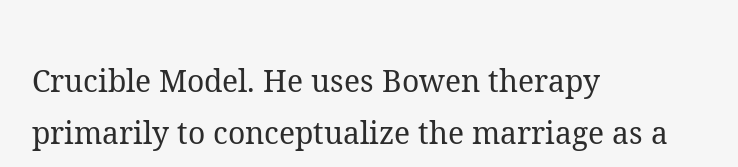Crucible Model. He uses Bowen therapy primarily to conceptualize the marriage as a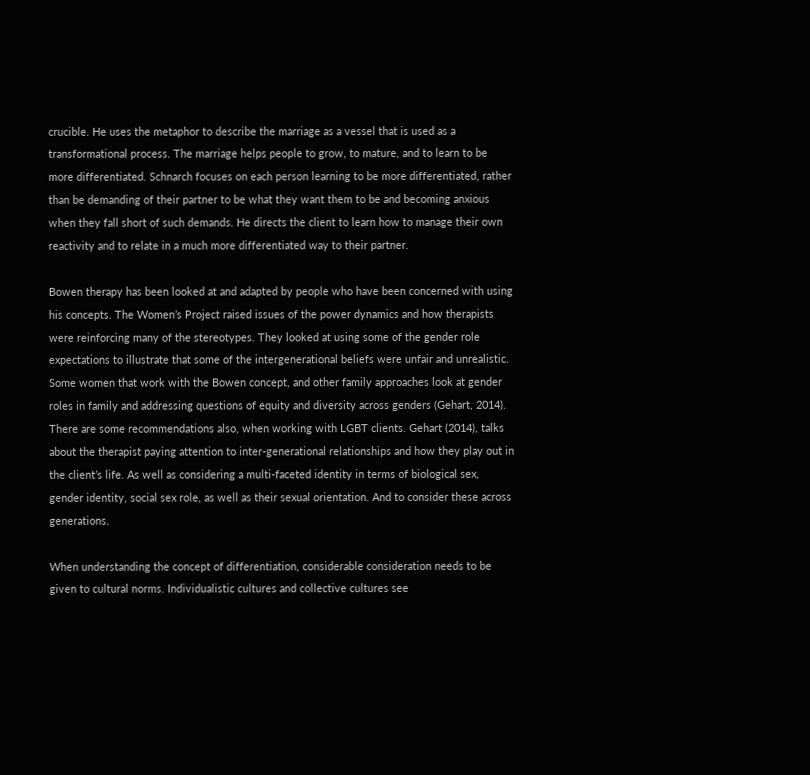crucible. He uses the metaphor to describe the marriage as a vessel that is used as a transformational process. The marriage helps people to grow, to mature, and to learn to be more differentiated. Schnarch focuses on each person learning to be more differentiated, rather than be demanding of their partner to be what they want them to be and becoming anxious when they fall short of such demands. He directs the client to learn how to manage their own reactivity and to relate in a much more differentiated way to their partner.

Bowen therapy has been looked at and adapted by people who have been concerned with using his concepts. The Women’s Project raised issues of the power dynamics and how therapists were reinforcing many of the stereotypes. They looked at using some of the gender role expectations to illustrate that some of the intergenerational beliefs were unfair and unrealistic. Some women that work with the Bowen concept, and other family approaches look at gender roles in family and addressing questions of equity and diversity across genders (Gehart, 2014).
There are some recommendations also, when working with LGBT clients. Gehart (2014), talks about the therapist paying attention to inter-generational relationships and how they play out in the client’s life. As well as considering a multi-faceted identity in terms of biological sex, gender identity, social sex role, as well as their sexual orientation. And to consider these across generations.

When understanding the concept of differentiation, considerable consideration needs to be given to cultural norms. Individualistic cultures and collective cultures see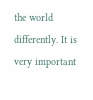the world differently. It is very important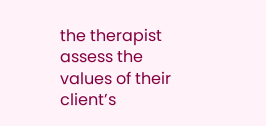the therapist assess the values of their client’s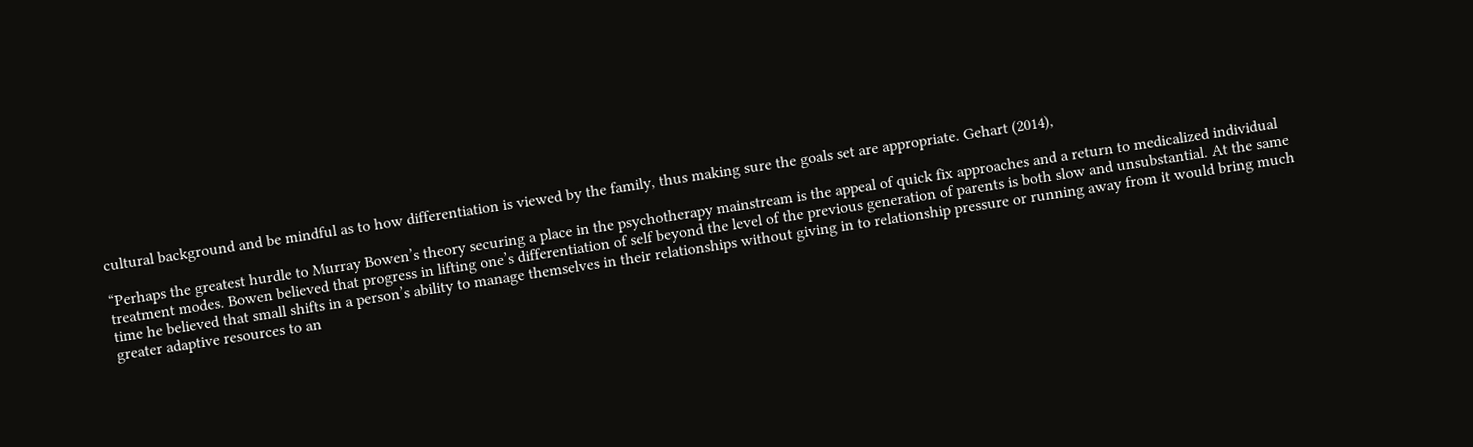cultural background and be mindful as to how differentiation is viewed by the family, thus making sure the goals set are appropriate. Gehart (2014),

“Perhaps the greatest hurdle to Murray Bowen’s theory securing a place in the psychotherapy mainstream is the appeal of quick fix approaches and a return to medicalized individual treatment modes. Bowen believed that progress in lifting one’s differentiation of self beyond the level of the previous generation of parents is both slow and unsubstantial. At the same time he believed that small shifts in a person’s ability to manage themselves in their relationships without giving in to relationship pressure or running away from it would bring much greater adaptive resources to an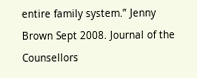entire family system.” Jenny Brown Sept 2008. Journal of the Counsellors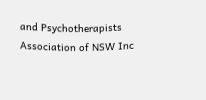and Psychotherapists Association of NSW Inc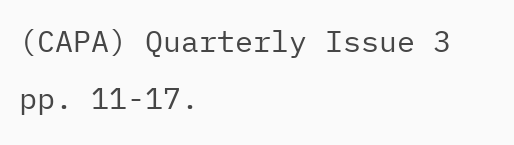(CAPA) Quarterly Issue 3 pp. 11-17.